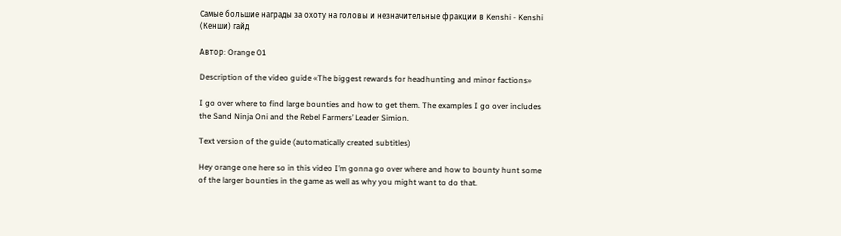Самые большие награды за охоту на головы и незначительные фракции в Kenshi - Kenshi (Кенши) гайд

Автор: Orange 01

Description of the video guide «The biggest rewards for headhunting and minor factions»

I go over where to find large bounties and how to get them. The examples I go over includes the Sand Ninja Oni and the Rebel Farmers’ Leader Simion.

Text version of the guide (automatically created subtitles)

Hey orange one here so in this video I’m gonna go over where and how to bounty hunt some of the larger bounties in the game as well as why you might want to do that.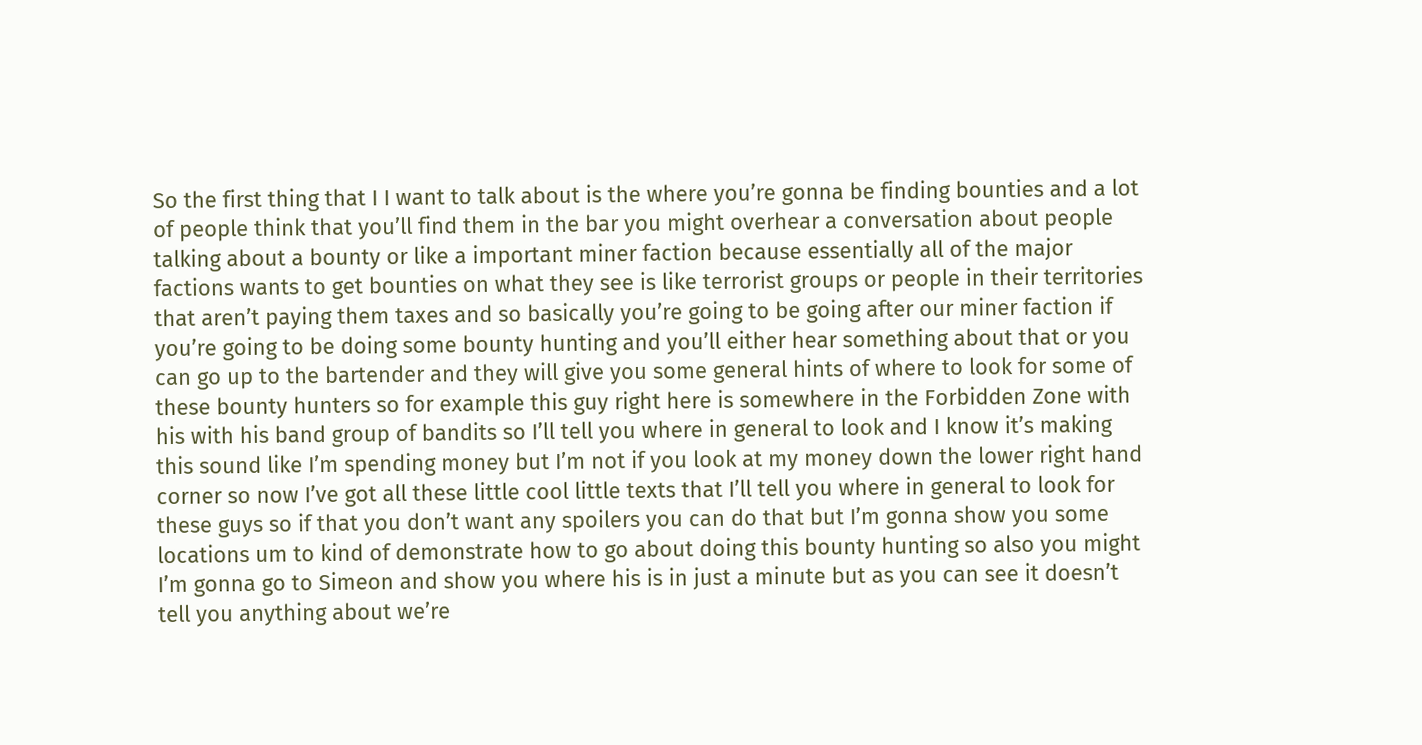So the first thing that I I want to talk about is the where you’re gonna be finding bounties and a lot of people think that you’ll find them in the bar you might overhear a conversation about people talking about a bounty or like a important miner faction because essentially all of the major factions wants to get bounties on what they see is like terrorist groups or people in their territories that aren’t paying them taxes and so basically you’re going to be going after our miner faction if you’re going to be doing some bounty hunting and you’ll either hear something about that or you can go up to the bartender and they will give you some general hints of where to look for some of these bounty hunters so for example this guy right here is somewhere in the Forbidden Zone with his with his band group of bandits so I’ll tell you where in general to look and I know it’s making this sound like I’m spending money but I’m not if you look at my money down the lower right hand corner so now I’ve got all these little cool little texts that I’ll tell you where in general to look for these guys so if that you don’t want any spoilers you can do that but I’m gonna show you some locations um to kind of demonstrate how to go about doing this bounty hunting so also you might I’m gonna go to Simeon and show you where his is in just a minute but as you can see it doesn’t tell you anything about we’re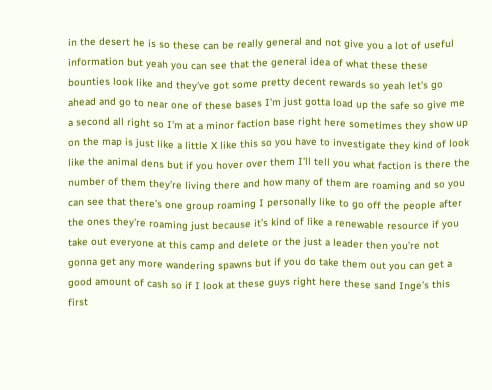in the desert he is so these can be really general and not give you a lot of useful information but yeah you can see that the general idea of what these these bounties look like and they’ve got some pretty decent rewards so yeah let’s go ahead and go to near one of these bases I’m just gotta load up the safe so give me a second all right so I’m at a minor faction base right here sometimes they show up on the map is just like a little X like this so you have to investigate they kind of look like the animal dens but if you hover over them I’ll tell you what faction is there the number of them they’re living there and how many of them are roaming and so you can see that there’s one group roaming I personally like to go off the people after the ones they’re roaming just because it’s kind of like a renewable resource if you take out everyone at this camp and delete or the just a leader then you’re not gonna get any more wandering spawns but if you do take them out you can get a good amount of cash so if I look at these guys right here these sand Inge’s this first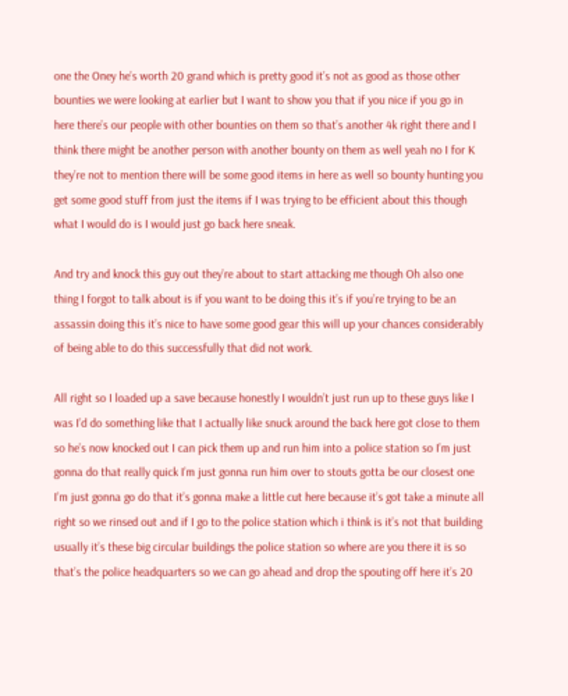one the Oney he’s worth 20 grand which is pretty good it’s not as good as those other bounties we were looking at earlier but I want to show you that if you nice if you go in here there’s our people with other bounties on them so that’s another 4k right there and I think there might be another person with another bounty on them as well yeah no I for K they’re not to mention there will be some good items in here as well so bounty hunting you get some good stuff from just the items if I was trying to be efficient about this though what I would do is I would just go back here sneak.

And try and knock this guy out they’re about to start attacking me though Oh also one thing I forgot to talk about is if you want to be doing this it’s if you’re trying to be an assassin doing this it’s nice to have some good gear this will up your chances considerably of being able to do this successfully that did not work.

All right so I loaded up a save because honestly I wouldn’t just run up to these guys like I was I’d do something like that I actually like snuck around the back here got close to them so he’s now knocked out I can pick them up and run him into a police station so I’m just gonna do that really quick I’m just gonna run him over to stouts gotta be our closest one I’m just gonna go do that it’s gonna make a little cut here because it’s got take a minute all right so we rinsed out and if I go to the police station which i think is it’s not that building usually it’s these big circular buildings the police station so where are you there it is so that’s the police headquarters so we can go ahead and drop the spouting off here it’s 20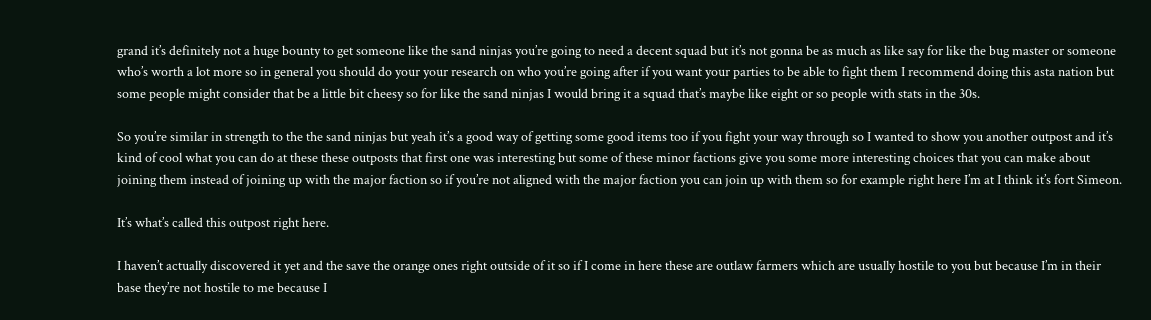grand it’s definitely not a huge bounty to get someone like the sand ninjas you’re going to need a decent squad but it’s not gonna be as much as like say for like the bug master or someone who’s worth a lot more so in general you should do your your research on who you’re going after if you want your parties to be able to fight them I recommend doing this asta nation but some people might consider that be a little bit cheesy so for like the sand ninjas I would bring it a squad that’s maybe like eight or so people with stats in the 30s.

So you’re similar in strength to the the sand ninjas but yeah it’s a good way of getting some good items too if you fight your way through so I wanted to show you another outpost and it’s kind of cool what you can do at these these outposts that first one was interesting but some of these minor factions give you some more interesting choices that you can make about joining them instead of joining up with the major faction so if you’re not aligned with the major faction you can join up with them so for example right here I’m at I think it’s fort Simeon.

It’s what’s called this outpost right here.

I haven’t actually discovered it yet and the save the orange ones right outside of it so if I come in here these are outlaw farmers which are usually hostile to you but because I’m in their base they’re not hostile to me because I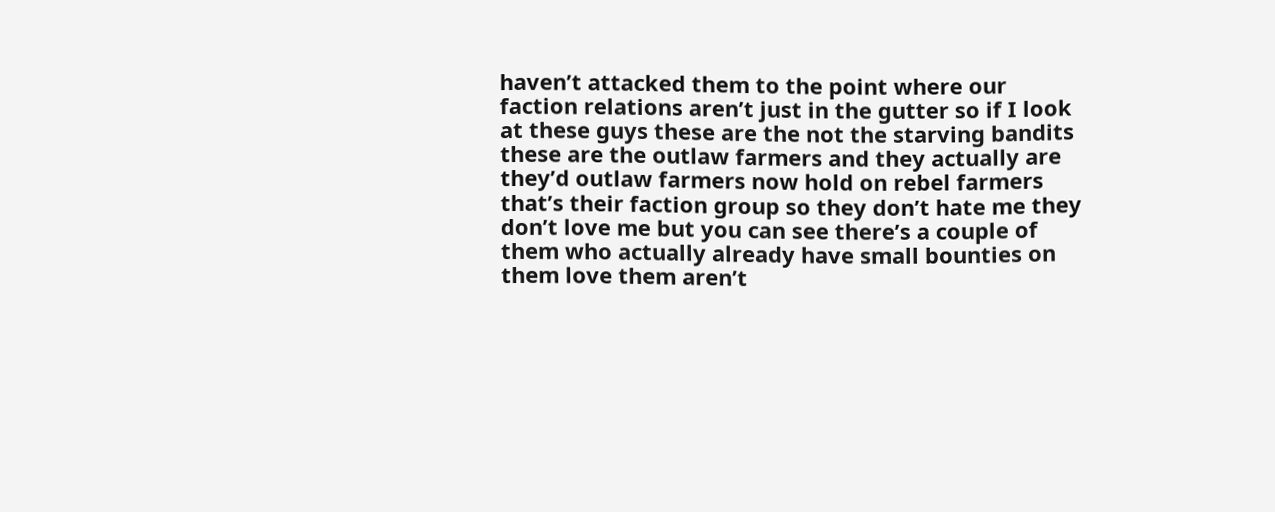haven’t attacked them to the point where our faction relations aren’t just in the gutter so if I look at these guys these are the not the starving bandits these are the outlaw farmers and they actually are they’d outlaw farmers now hold on rebel farmers that’s their faction group so they don’t hate me they don’t love me but you can see there’s a couple of them who actually already have small bounties on them love them aren’t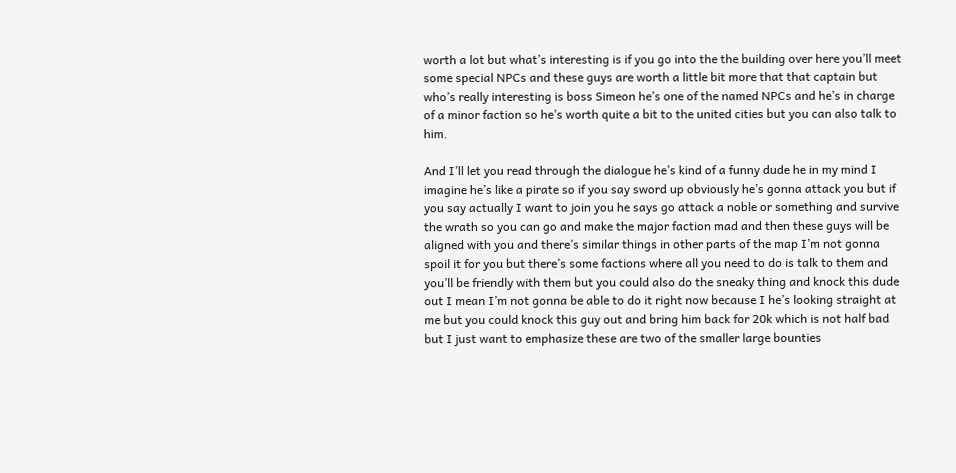worth a lot but what’s interesting is if you go into the the building over here you’ll meet some special NPCs and these guys are worth a little bit more that that captain but who’s really interesting is boss Simeon he’s one of the named NPCs and he’s in charge of a minor faction so he’s worth quite a bit to the united cities but you can also talk to him.

And I’ll let you read through the dialogue he’s kind of a funny dude he in my mind I imagine he’s like a pirate so if you say sword up obviously he’s gonna attack you but if you say actually I want to join you he says go attack a noble or something and survive the wrath so you can go and make the major faction mad and then these guys will be aligned with you and there’s similar things in other parts of the map I’m not gonna spoil it for you but there’s some factions where all you need to do is talk to them and you’ll be friendly with them but you could also do the sneaky thing and knock this dude out I mean I’m not gonna be able to do it right now because I he’s looking straight at me but you could knock this guy out and bring him back for 20k which is not half bad but I just want to emphasize these are two of the smaller large bounties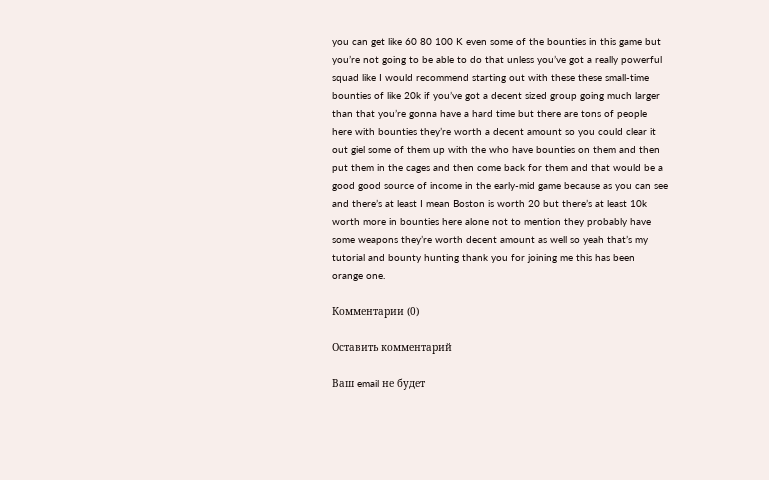you can get like 60 80 100 K even some of the bounties in this game but you’re not going to be able to do that unless you’ve got a really powerful squad like I would recommend starting out with these these small-time bounties of like 20k if you’ve got a decent sized group going much larger than that you’re gonna have a hard time but there are tons of people here with bounties they’re worth a decent amount so you could clear it out giel some of them up with the who have bounties on them and then put them in the cages and then come back for them and that would be a good good source of income in the early-mid game because as you can see and there’s at least I mean Boston is worth 20 but there’s at least 10k worth more in bounties here alone not to mention they probably have some weapons they’re worth decent amount as well so yeah that’s my tutorial and bounty hunting thank you for joining me this has been orange one.

Комментарии (0)

Оставить комментарий

Ваш email не будет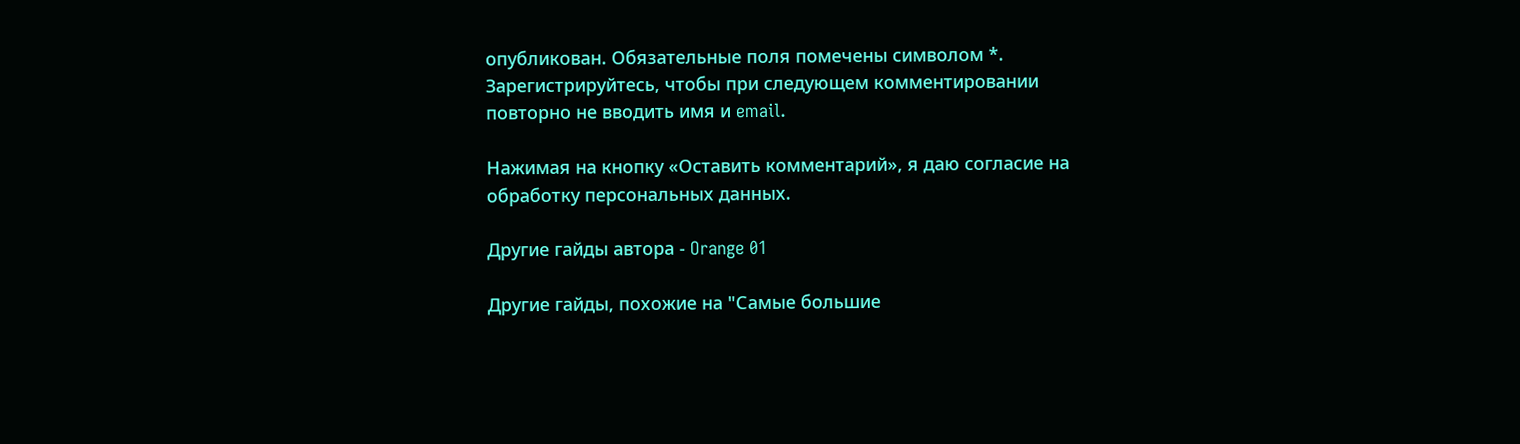опубликован. Обязательные поля помечены символом *.
Зарегистрируйтесь, чтобы при следующем комментировании повторно не вводить имя и email.

Нажимая на кнопку «Оставить комментарий», я даю согласие на обработку персональных данных.

Другие гайды автора - Orange 01

Другие гайды, похожие на "Самые большие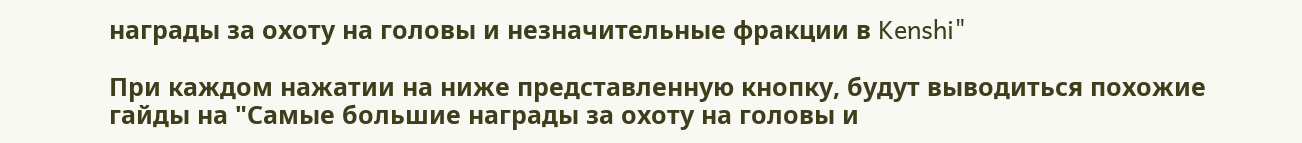награды за охоту на головы и незначительные фракции в Kenshi"

При каждом нажатии на ниже представленную кнопку, будут выводиться похожие гайды на "Самые большие награды за охоту на головы и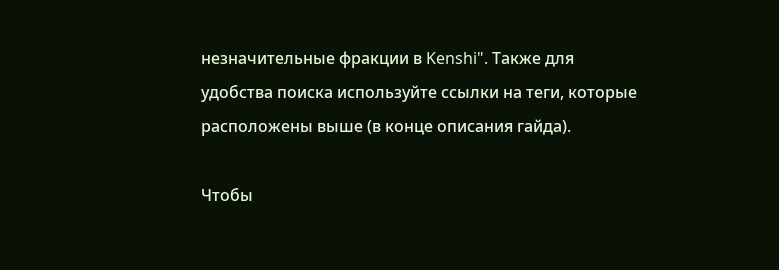незначительные фракции в Kenshi". Также для удобства поиска используйте ссылки на теги, которые расположены выше (в конце описания гайда).

Чтобы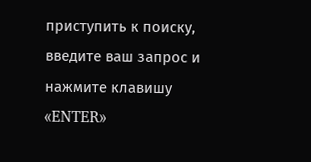приступить к поиску, введите ваш запрос и нажмите клавишу «ENTER»